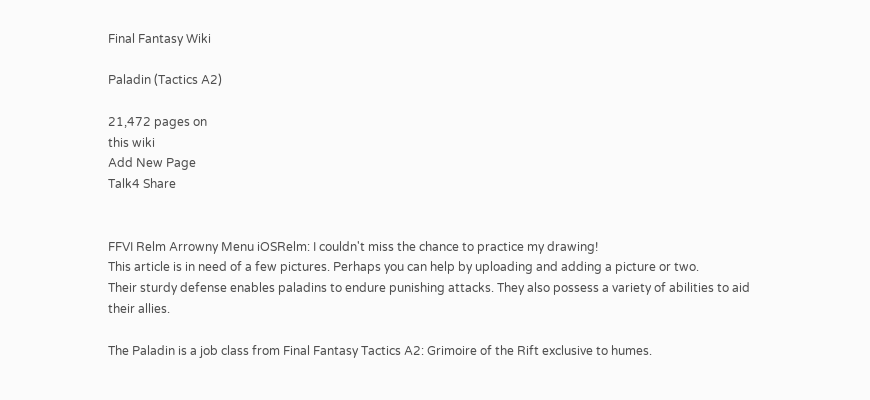Final Fantasy Wiki

Paladin (Tactics A2)

21,472 pages on
this wiki
Add New Page
Talk4 Share


FFVI Relm Arrowny Menu iOSRelm: I couldn't miss the chance to practice my drawing!
This article is in need of a few pictures. Perhaps you can help by uploading and adding a picture or two.
Their sturdy defense enables paladins to endure punishing attacks. They also possess a variety of abilities to aid their allies.

The Paladin is a job class from Final Fantasy Tactics A2: Grimoire of the Rift exclusive to humes.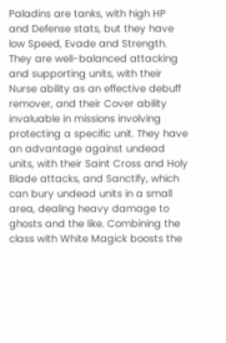Paladins are tanks, with high HP and Defense stats, but they have low Speed, Evade and Strength. They are well-balanced attacking and supporting units, with their Nurse ability as an effective debuff remover, and their Cover ability invaluable in missions involving protecting a specific unit. They have an advantage against undead units, with their Saint Cross and Holy Blade attacks, and Sanctify, which can bury undead units in a small area, dealing heavy damage to ghosts and the like. Combining the class with White Magick boosts the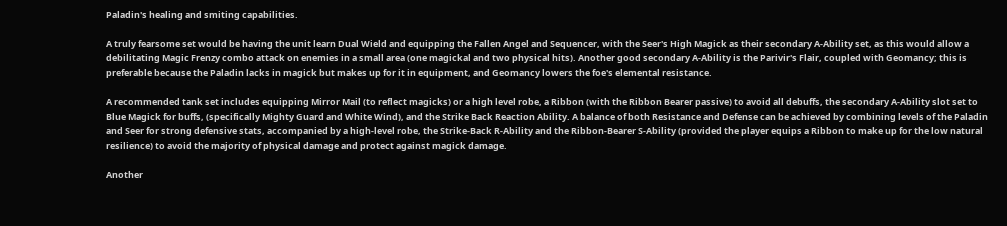Paladin's healing and smiting capabilities.

A truly fearsome set would be having the unit learn Dual Wield and equipping the Fallen Angel and Sequencer, with the Seer's High Magick as their secondary A-Ability set, as this would allow a debilitating Magic Frenzy combo attack on enemies in a small area (one magickal and two physical hits). Another good secondary A-Ability is the Parivir's Flair, coupled with Geomancy; this is preferable because the Paladin lacks in magick but makes up for it in equipment, and Geomancy lowers the foe's elemental resistance.

A recommended tank set includes equipping Mirror Mail (to reflect magicks) or a high level robe, a Ribbon (with the Ribbon Bearer passive) to avoid all debuffs, the secondary A-Ability slot set to Blue Magick for buffs, (specifically Mighty Guard and White Wind), and the Strike Back Reaction Ability. A balance of both Resistance and Defense can be achieved by combining levels of the Paladin and Seer for strong defensive stats, accompanied by a high-level robe, the Strike-Back R-Ability and the Ribbon-Bearer S-Ability (provided the player equips a Ribbon to make up for the low natural resilience) to avoid the majority of physical damage and protect against magick damage.

Another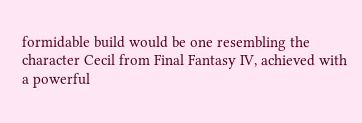formidable build would be one resembling the character Cecil from Final Fantasy IV, achieved with a powerful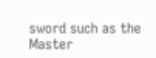sword such as the Master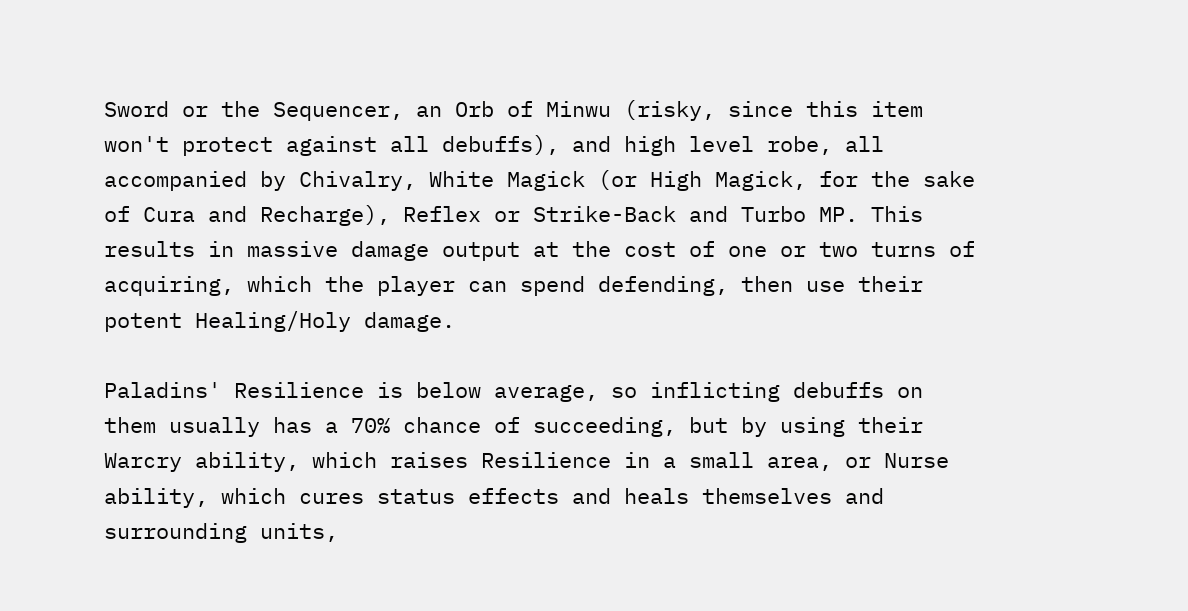Sword or the Sequencer, an Orb of Minwu (risky, since this item won't protect against all debuffs), and high level robe, all accompanied by Chivalry, White Magick (or High Magick, for the sake of Cura and Recharge), Reflex or Strike-Back and Turbo MP. This results in massive damage output at the cost of one or two turns of acquiring, which the player can spend defending, then use their potent Healing/Holy damage.

Paladins' Resilience is below average, so inflicting debuffs on them usually has a 70% chance of succeeding, but by using their Warcry ability, which raises Resilience in a small area, or Nurse ability, which cures status effects and heals themselves and surrounding units,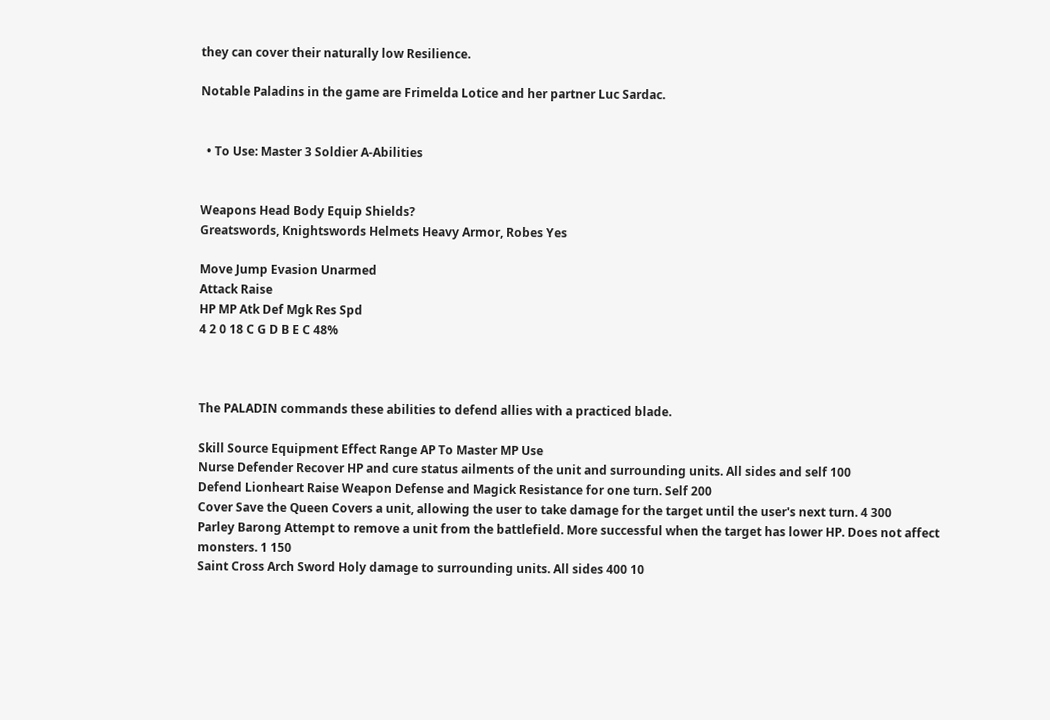they can cover their naturally low Resilience.

Notable Paladins in the game are Frimelda Lotice and her partner Luc Sardac.


  • To Use: Master 3 Soldier A-Abilities


Weapons Head Body Equip Shields?
Greatswords, Knightswords Helmets Heavy Armor, Robes Yes

Move Jump Evasion Unarmed
Attack Raise
HP MP Atk Def Mgk Res Spd
4 2 0 18 C G D B E C 48%



The PALADIN commands these abilities to defend allies with a practiced blade.

Skill Source Equipment Effect Range AP To Master MP Use
Nurse Defender Recover HP and cure status ailments of the unit and surrounding units. All sides and self 100
Defend Lionheart Raise Weapon Defense and Magick Resistance for one turn. Self 200
Cover Save the Queen Covers a unit, allowing the user to take damage for the target until the user's next turn. 4 300
Parley Barong Attempt to remove a unit from the battlefield. More successful when the target has lower HP. Does not affect monsters. 1 150
Saint Cross Arch Sword Holy damage to surrounding units. All sides 400 10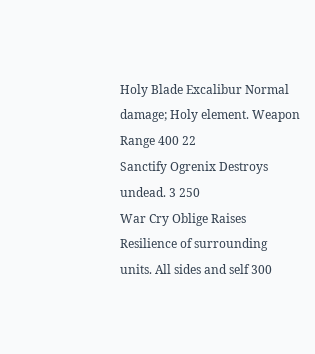Holy Blade Excalibur Normal damage; Holy element. Weapon Range 400 22
Sanctify Ogrenix Destroys undead. 3 250
War Cry Oblige Raises Resilience of surrounding units. All sides and self 300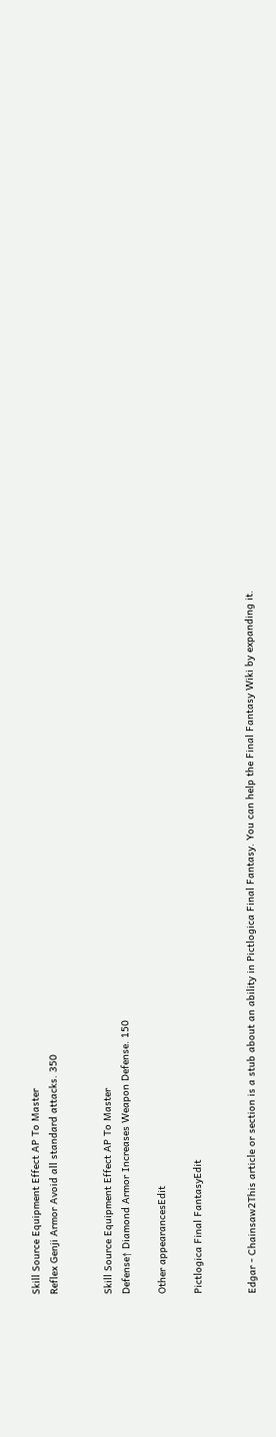Skill Source Equipment Effect AP To Master
Reflex Genji Armor Avoid all standard attacks. 350


Skill Source Equipment Effect AP To Master
Defense↑ Diamond Armor Increases Weapon Defense. 150

Other appearancesEdit

Pictlogica Final FantasyEdit


Edgar - Chainsaw2This article or section is a stub about an ability in Pictlogica Final Fantasy. You can help the Final Fantasy Wiki by expanding it.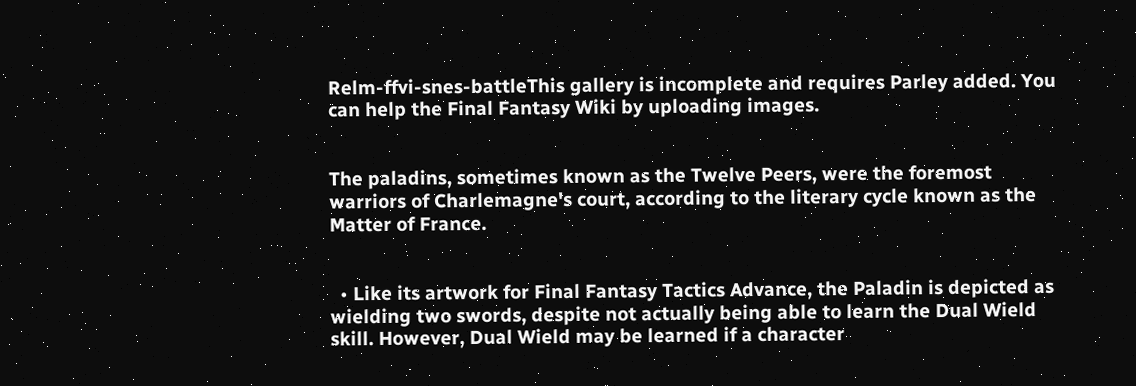Relm-ffvi-snes-battleThis gallery is incomplete and requires Parley added. You can help the Final Fantasy Wiki by uploading images.


The paladins, sometimes known as the Twelve Peers, were the foremost warriors of Charlemagne's court, according to the literary cycle known as the Matter of France.


  • Like its artwork for Final Fantasy Tactics Advance, the Paladin is depicted as wielding two swords, despite not actually being able to learn the Dual Wield skill. However, Dual Wield may be learned if a character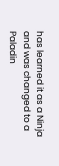has learned it as a Ninja and was changed to a Paladin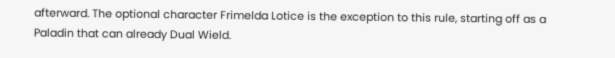afterward. The optional character Frimelda Lotice is the exception to this rule, starting off as a Paladin that can already Dual Wield.